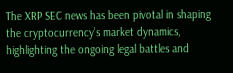The XRP SEC news has been pivotal in shaping the cryptocurrency’s market dynamics, highlighting the ongoing legal battles and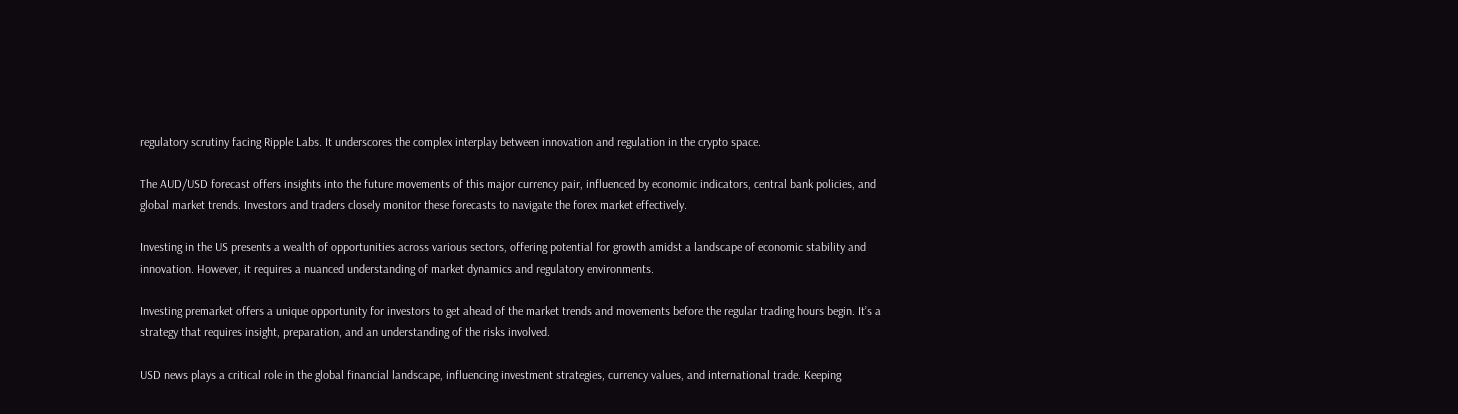regulatory scrutiny facing Ripple Labs. It underscores the complex interplay between innovation and regulation in the crypto space.

The AUD/USD forecast offers insights into the future movements of this major currency pair, influenced by economic indicators, central bank policies, and global market trends. Investors and traders closely monitor these forecasts to navigate the forex market effectively.

Investing in the US presents a wealth of opportunities across various sectors, offering potential for growth amidst a landscape of economic stability and innovation. However, it requires a nuanced understanding of market dynamics and regulatory environments.

Investing premarket offers a unique opportunity for investors to get ahead of the market trends and movements before the regular trading hours begin. It’s a strategy that requires insight, preparation, and an understanding of the risks involved.

USD news plays a critical role in the global financial landscape, influencing investment strategies, currency values, and international trade. Keeping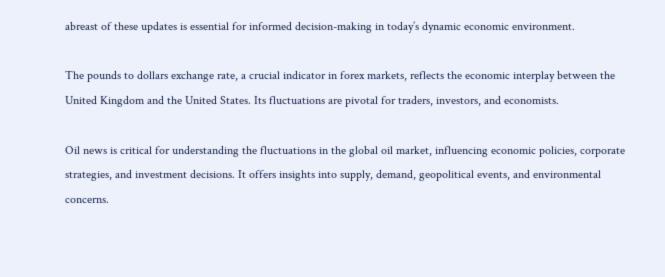abreast of these updates is essential for informed decision-making in today’s dynamic economic environment.

The pounds to dollars exchange rate, a crucial indicator in forex markets, reflects the economic interplay between the United Kingdom and the United States. Its fluctuations are pivotal for traders, investors, and economists.

Oil news is critical for understanding the fluctuations in the global oil market, influencing economic policies, corporate strategies, and investment decisions. It offers insights into supply, demand, geopolitical events, and environmental concerns.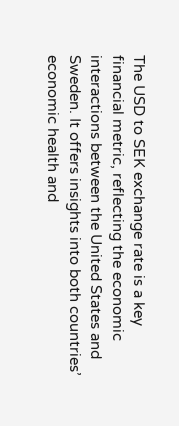The USD to SEK exchange rate is a key financial metric, reflecting the economic interactions between the United States and Sweden. It offers insights into both countries’ economic health and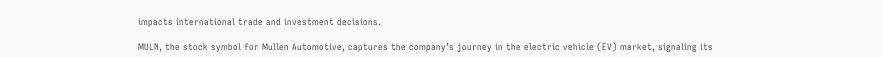impacts international trade and investment decisions.

MULN, the stock symbol for Mullen Automotive, captures the company’s journey in the electric vehicle (EV) market, signaling its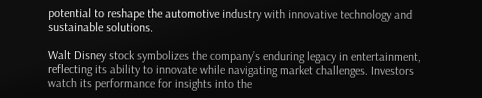potential to reshape the automotive industry with innovative technology and sustainable solutions.

Walt Disney stock symbolizes the company’s enduring legacy in entertainment, reflecting its ability to innovate while navigating market challenges. Investors watch its performance for insights into the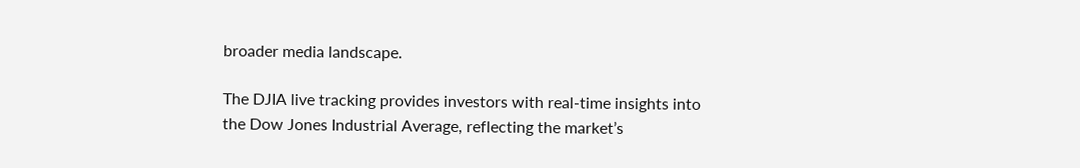broader media landscape.

The DJIA live tracking provides investors with real-time insights into the Dow Jones Industrial Average, reflecting the market’s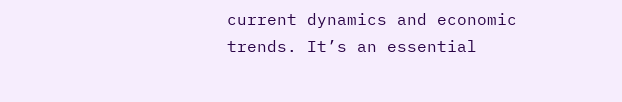current dynamics and economic trends. It’s an essential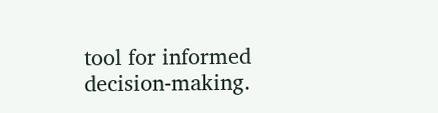tool for informed decision-making.